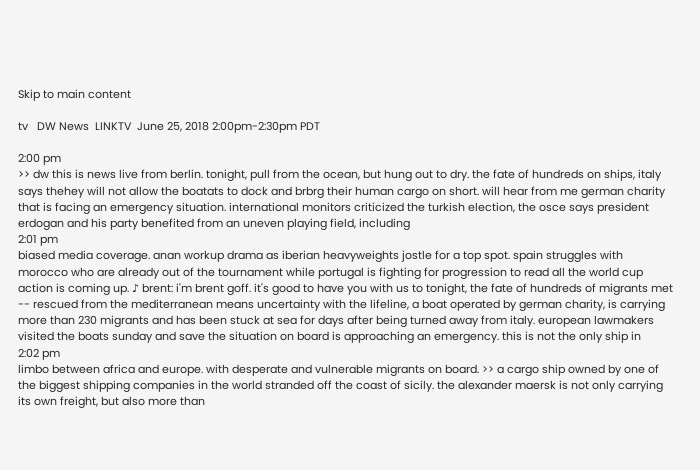Skip to main content

tv   DW News  LINKTV  June 25, 2018 2:00pm-2:30pm PDT

2:00 pm
>> dw this is news live from berlin. tonight, pull from the ocean, but hung out to dry. the fate of hundreds on ships, italy says thehey will not allow the boatats to dock and brbrg their human cargo on short. will hear from me german charity that is facing an emergency situation. international monitors criticized the turkish election, the osce says president erdogan and his party benefited from an uneven playing field, including
2:01 pm
biased media coverage. anan workup drama as iberian heavyweights jostle for a top spot. spain struggles with morocco who are already out of the tournament while portugal is fighting for progression to read all the world cup action is coming up. ♪ brent: i'm brent goff. it's good to have you with us to tonight, the fate of hundreds of migrants met -- rescued from the mediterranean means uncertainty with the lifeline, a boat operated by german charity, is carrying more than 230 migrants and has been stuck at sea for days after being turned away from italy. european lawmakers visited the boats sunday and save the situation on board is approaching an emergency. this is not the only ship in
2:02 pm
limbo between africa and europe. with desperate and vulnerable migrants on board. >> a cargo ship owned by one of the biggest shipping companies in the world stranded off the coast of sicily. the alexander maersk is not only carrying its own freight, but also more than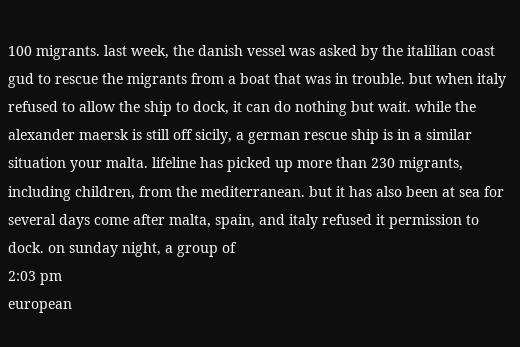100 migrants. last week, the danish vessel was asked by the italilian coast gud to rescue the migrants from a boat that was in trouble. but when italy refused to allow the ship to dock, it can do nothing but wait. while the alexander maersk is still off sicily, a german rescue ship is in a similar situation your malta. lifeline has picked up more than 230 migrants, including children, from the mediterranean. but it has also been at sea for several days come after malta, spain, and italy refused it permission to dock. on sunday night, a group of
2:03 pm
european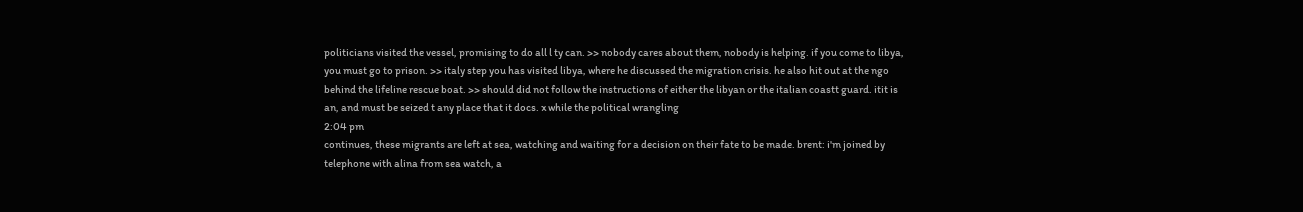politicians visited the vessel, promising to do all l ty can. >> nobody cares about them, nobody is helping. if you come to libya, you must go to prison. >> italy step you has visited libya, where he discussed the migration crisis. he also hit out at the ngo behind the lifeline rescue boat. >> should did not follow the instructions of either the libyan or the italian coastt guard. itit is an, and must be seized t any place that it docs. x while the political wrangling
2:04 pm
continues, these migrants are left at sea, watching and waiting for a decision on their fate to be made. brent: i'm joined by telephone with alina from sea watch, a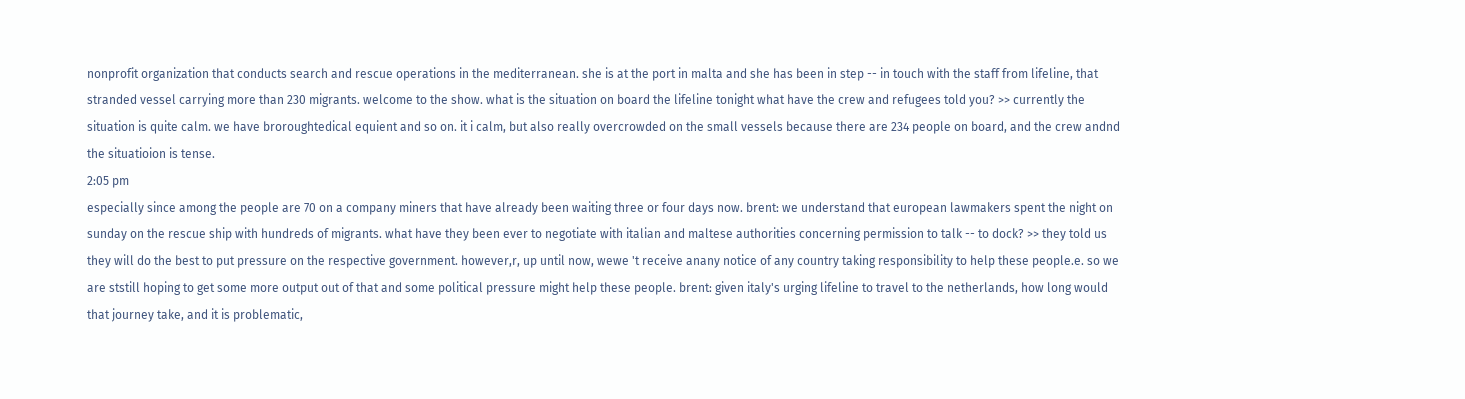nonprofit organization that conducts search and rescue operations in the mediterranean. she is at the port in malta and she has been in step -- in touch with the staff from lifeline, that stranded vessel carrying more than 230 migrants. welcome to the show. what is the situation on board the lifeline tonight what have the crew and refugees told you? >> currently the situation is quite calm. we have broroughtedical equient and so on. it i calm, but also really overcrowded on the small vessels because there are 234 people on board, and the crew andnd the situatioion is tense.
2:05 pm
especially since among the people are 70 on a company miners that have already been waiting three or four days now. brent: we understand that european lawmakers spent the night on sunday on the rescue ship with hundreds of migrants. what have they been ever to negotiate with italian and maltese authorities concerning permission to talk -- to dock? >> they told us they will do the best to put pressure on the respective government. however,r, up until now, wewe 't receive anany notice of any country taking responsibility to help these people.e. so we are ststill hoping to get some more output out of that and some political pressure might help these people. brent: given italy's urging lifeline to travel to the netherlands, how long would that journey take, and it is problematic,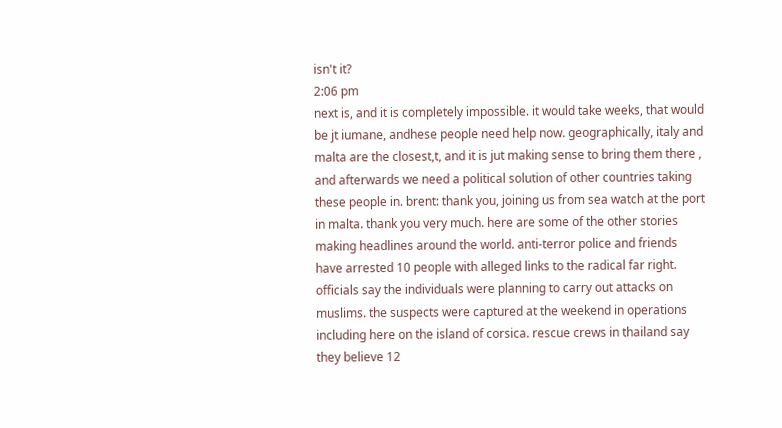isn't it?
2:06 pm
next is, and it is completely impossible. it would take weeks, that would be jt iumane, andhese people need help now. geographically, italy and malta are the closest,t, and it is jut making sense to bring them there , and afterwards we need a political solution of other countries taking these people in. brent: thank you, joining us from sea watch at the port in malta. thank you very much. here are some of the other stories making headlines around the world. anti-terror police and friends have arrested 10 people with alleged links to the radical far right. officials say the individuals were planning to carry out attacks on muslims. the suspects were captured at the weekend in operations including here on the island of corsica. rescue crews in thailand say they believe 12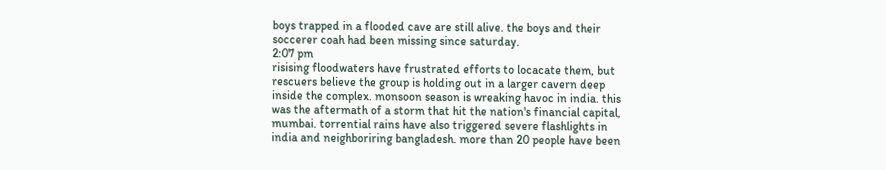boys trapped in a flooded cave are still alive. the boys and their soccerer coah had been missing since saturday.
2:07 pm
risising floodwaters have frustrated efforts to locacate them, but rescuers believe the group is holding out in a larger cavern deep inside the complex. monsoon season is wreaking havoc in india. this was the aftermath of a storm that hit the nation's financial capital, mumbai. torrential rains have also triggered severe flashlights in india and neighboriring bangladesh. more than 20 people have been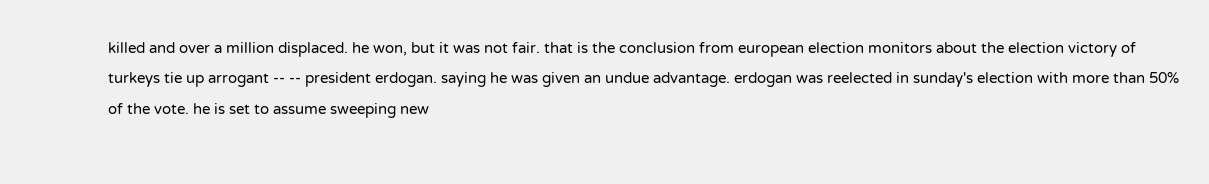killed and over a million displaced. he won, but it was not fair. that is the conclusion from european election monitors about the election victory of turkeys tie up arrogant -- -- president erdogan. saying he was given an undue advantage. erdogan was reelected in sunday's election with more than 50% of the vote. he is set to assume sweeping new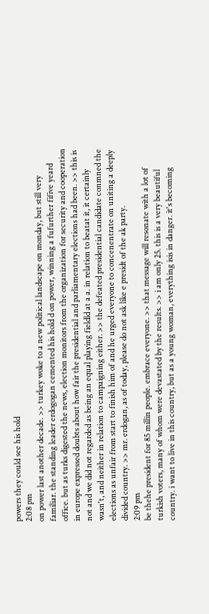powers they could see his hold
2:08 pm
on power last another decade. >> turkey woke to a new political landscape on monday, but still very familiar. the standing leader erdogogan cemented his hold d on power, winning a fufurther fifive yeard office. but as turks digested the news, election monitors from the organization for security and cooperation in europe expressed doubts about how fair the presidential and parliamentary elections had been. >> this is not and we did not regarded as being an equal playing fieldld at a a. in relation to beatat it, it certainly wasn't, and neither in relation to campaigning either. >> the defeated presidential candidate conmned the elections as unfair from start to finish him of and he urged everyone to concenentrate on uniting a deeply divided country. >> mr. erdogan, as of today, please do not ask like e presidt of the ak party.
2:09 pm
be thehe president for 85 millin people. embrace everyone. >> that message will resonate with a lot of turkish voters, many of whom were devastated by the results. >> i am only 25. this is a very beautiful country. i want to live in this country, but as a young woman, everything isis in danger. it's becoming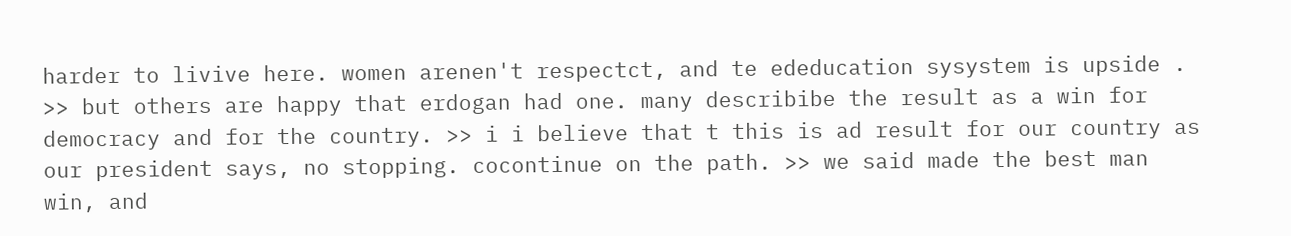harder to livive here. women arenen't respectct, and te ededucation sysystem is upside . >> but others are happy that erdogan had one. many describibe the result as a win for democracy and for the country. >> i i believe that t this is ad result for our country as our president says, no stopping. cocontinue on the path. >> we said made the best man win, and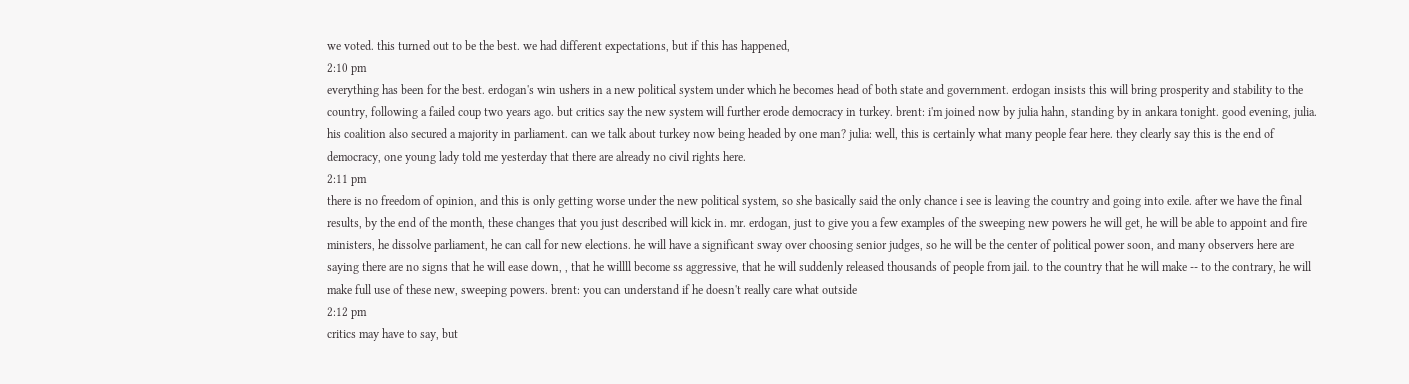we voted. this turned out to be the best. we had different expectations, but if this has happened,
2:10 pm
everything has been for the best. erdogan's win ushers in a new political system under which he becomes head of both state and government. erdogan insists this will bring prosperity and stability to the country, following a failed coup two years ago. but critics say the new system will further erode democracy in turkey. brent: i'm joined now by julia hahn, standing by in ankara tonight. good evening, julia. his coalition also secured a majority in parliament. can we talk about turkey now being headed by one man? julia: well, this is certainly what many people fear here. they clearly say this is the end of democracy, one young lady told me yesterday that there are already no civil rights here.
2:11 pm
there is no freedom of opinion, and this is only getting worse under the new political system, so she basically said the only chance i see is leaving the country and going into exile. after we have the final results, by the end of the month, these changes that you just described will kick in. mr. erdogan, just to give you a few examples of the sweeping new powers he will get, he will be able to appoint and fire ministers, he dissolve parliament, he can call for new elections. he will have a significant sway over choosing senior judges, so he will be the center of political power soon, and many observers here are saying there are no signs that he will ease down, , that he willll become ss aggressive, that he will suddenly released thousands of people from jail. to the country that he will make -- to the contrary, he will make full use of these new, sweeping powers. brent: you can understand if he doesn't really care what outside
2:12 pm
critics may have to say, but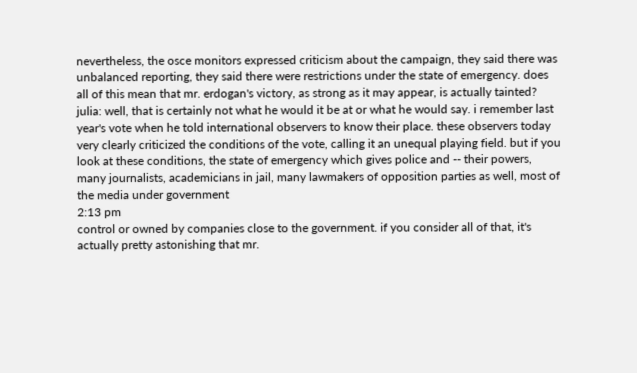nevertheless, the osce monitors expressed criticism about the campaign, they said there was unbalanced reporting, they said there were restrictions under the state of emergency. does all of this mean that mr. erdogan's victory, as strong as it may appear, is actually tainted? julia: well, that is certainly not what he would it be at or what he would say. i remember last year's vote when he told international observers to know their place. these observers today very clearly criticized the conditions of the vote, calling it an unequal playing field. but if you look at these conditions, the state of emergency which gives police and -- their powers, many journalists, academicians in jail, many lawmakers of opposition parties as well, most of the media under government
2:13 pm
control or owned by companies close to the government. if you consider all of that, it's actually pretty astonishing that mr.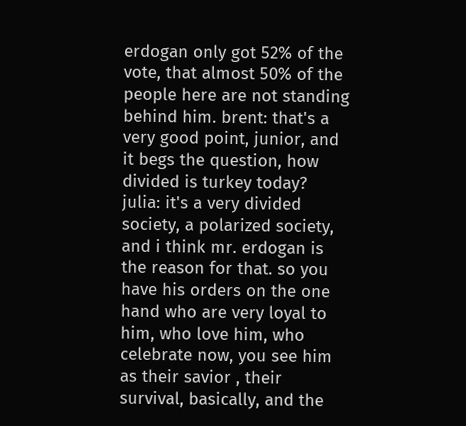erdogan only got 52% of the vote, that almost 50% of the people here are not standing behind him. brent: that's a very good point, junior, and it begs the question, how divided is turkey today? julia: it's a very divided society, a polarized society, and i think mr. erdogan is the reason for that. so you have his orders on the one hand who are very loyal to him, who love him, who celebrate now, you see him as their savior , their survival, basically, and the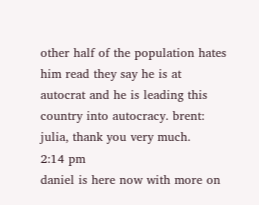other half of the population hates him read they say he is at autocrat and he is leading this country into autocracy. brent: julia, thank you very much.
2:14 pm
daniel is here now with more on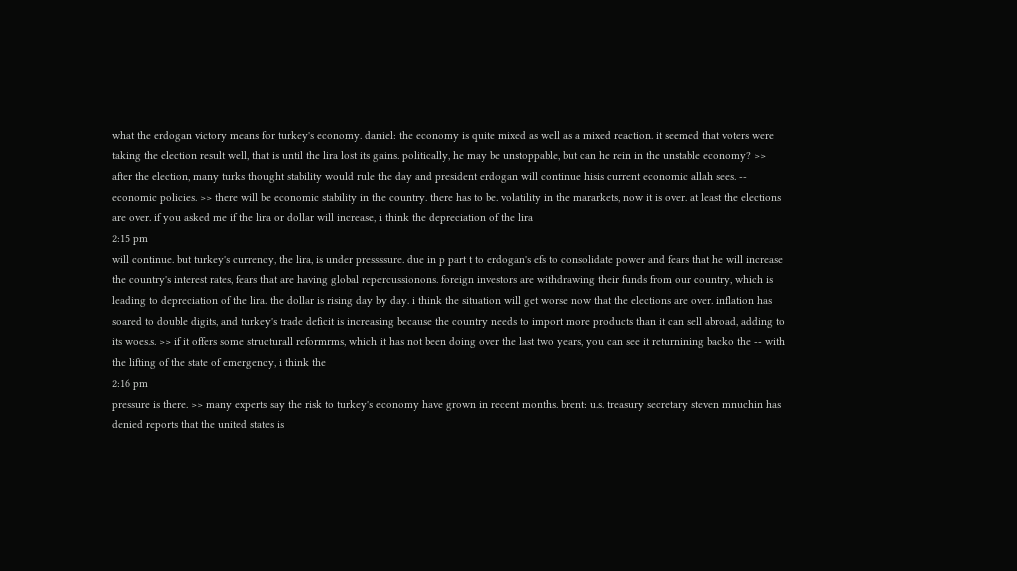what the erdogan victory means for turkey's economy. daniel: the economy is quite mixed as well as a mixed reaction. it seemed that voters were taking the election result well, that is until the lira lost its gains. politically, he may be unstoppable, but can he rein in the unstable economy? >> after the election, many turks thought stability would rule the day and president erdogan will continue hisis current economic allah sees. -- economic policies. >> there will be economic stability in the country. there has to be. volatility in the mararkets, now it is over. at least the elections are over. if you asked me if the lira or dollar will increase, i think the depreciation of the lira
2:15 pm
will continue. but turkey's currency, the lira, is under pressssure. due in p part t to erdogan's efs to consolidate power and fears that he will increase the country's interest rates, fears that are having global repercussionons. foreign investors are withdrawing their funds from our country, which is leading to depreciation of the lira. the dollar is rising day by day. i think the situation will get worse now that the elections are over. inflation has soared to double digits, and turkey's trade deficit is increasing because the country needs to import more products than it can sell abroad, adding to its woes.s. >> if it offers some structurall reformrms, which it has not been doing over the last two years, you can see it returnining backo the -- with the lifting of the state of emergency, i think the
2:16 pm
pressure is there. >> many experts say the risk to turkey's economy have grown in recent months. brent: u.s. treasury secretary steven mnuchin has denied reports that the united states is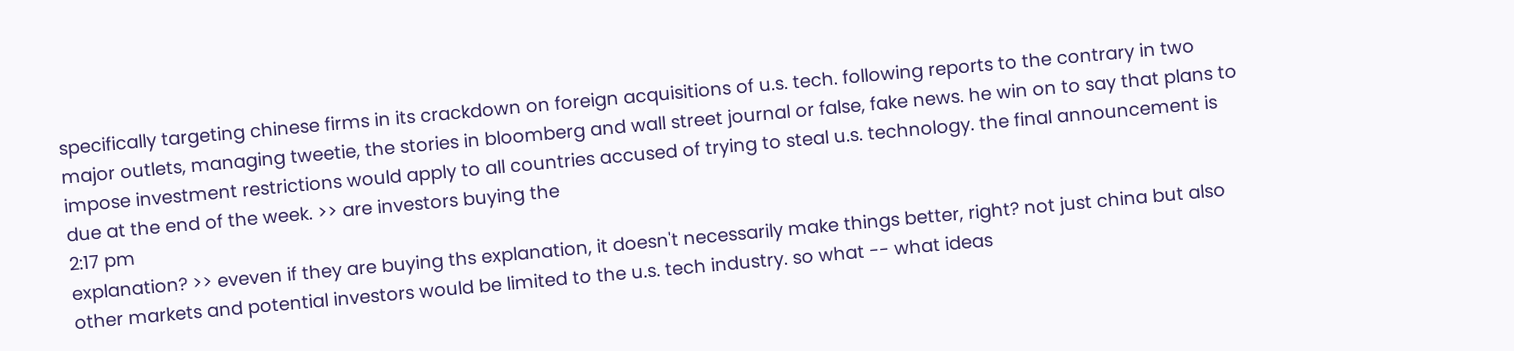specifically targeting chinese firms in its crackdown on foreign acquisitions of u.s. tech. following reports to the contrary in two major outlets, managing tweetie, the stories in bloomberg and wall street journal or false, fake news. he win on to say that plans to impose investment restrictions would apply to all countries accused of trying to steal u.s. technology. the final announcement is due at the end of the week. >> are investors buying the
2:17 pm
explanation? >> eveven if they are buying ths explanation, it doesn't necessarily make things better, right? not just china but also other markets and potential investors would be limited to the u.s. tech industry. so what -- what ideas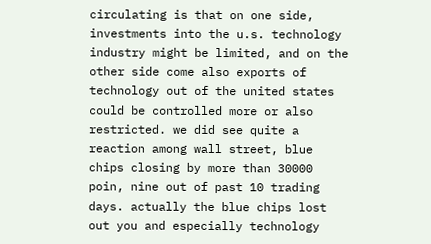circulating is that on one side, investments into the u.s. technology industry might be limited, and on the other side come also exports of technology out of the united states could be controlled more or also restricted. we did see quite a reaction among wall street, blue chips closing by more than 30000 poin, nine out of past 10 trading days. actually the blue chips lost out you and especially technology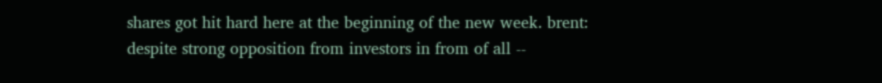shares got hit hard here at the beginning of the new week. brent: despite strong opposition from investors in from of all --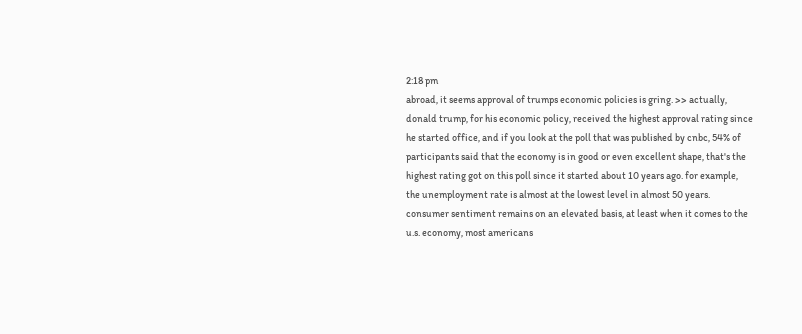2:18 pm
abroad, it seems approval of trumps economic policies is gring. >> actually, donald trump, for his economic policy, received the highest approval rating since he started office, and if you look at the poll that was published by cnbc, 54% of participants said that the economy is in good or even excellent shape, that's the highest rating got on this poll since it started about 10 years ago. for example, the unemployment rate is almost at the lowest level in almost 50 years. consumer sentiment remains on an elevated basis, at least when it comes to the u.s. economy, most americans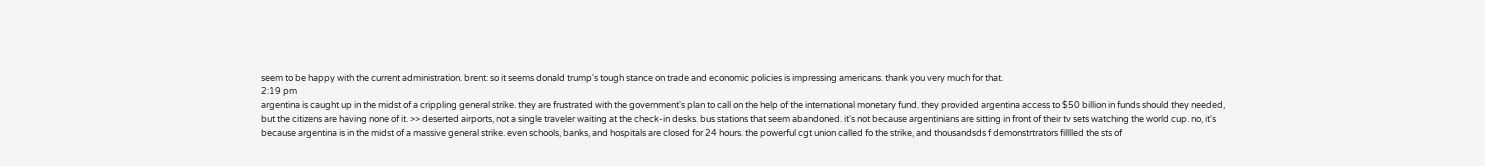seem to be happy with the current administration. brent: so it seems donald trump's tough stance on trade and economic policies is impressing americans. thank you very much for that.
2:19 pm
argentina is caught up in the midst of a crippling general strike. they are frustrated with the government's plan to call on the help of the international monetary fund. they provided argentina access to $50 billion in funds should they needed, but the citizens are having none of it. >> deserted airports, not a single traveler waiting at the check-in desks. bus stations that seem abandoned. it's not because argentinians are sitting in front of their tv sets watching the world cup. no, it's because argentina is in the midst of a massive general strike. even schools, banks, and hospitals are closed for 24 hours. the powerful cgt union called fo the strike, and thousandsds f demonstrtrators filllled the sts of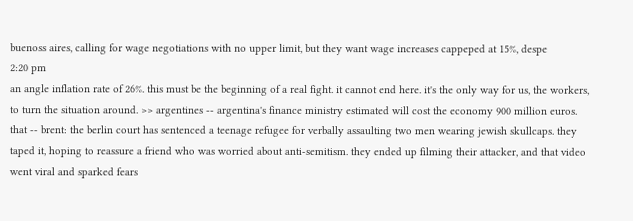buenoss aires, calling for wage negotiations with no upper limit, but they want wage increases cappeped at 15%, despe
2:20 pm
an angle inflation rate of 26%. this must be the beginning of a real fight. it cannot end here. it's the only way for us, the workers, to turn the situation around. >> argentines -- argentina's finance ministry estimated will cost the economy 900 million euros. that -- brent: the berlin court has sentenced a teenage refugee for verbally assaulting two men wearing jewish skullcaps. they taped it, hoping to reassure a friend who was worried about anti-semitism. they ended up filming their attacker, and that video went viral and sparked fears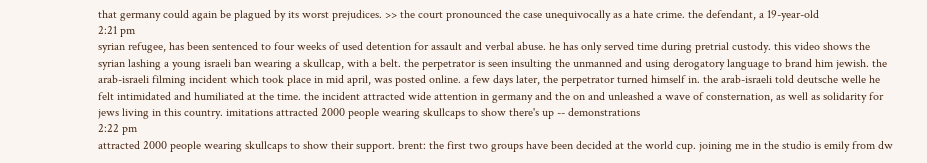that germany could again be plagued by its worst prejudices. >> the court pronounced the case unequivocally as a hate crime. the defendant, a 19-year-old
2:21 pm
syrian refugee, has been sentenced to four weeks of used detention for assault and verbal abuse. he has only served time during pretrial custody. this video shows the syrian lashing a young israeli ban wearing a skullcap, with a belt. the perpetrator is seen insulting the unmanned and using derogatory language to brand him jewish. the arab-israeli filming incident which took place in mid april, was posted online. a few days later, the perpetrator turned himself in. the arab-israeli told deutsche welle he felt intimidated and humiliated at the time. the incident attracted wide attention in germany and the on and unleashed a wave of consternation, as well as solidarity for jews living in this country. imitations attracted 2000 people wearing skullcaps to show there's up -- demonstrations
2:22 pm
attracted 2000 people wearing skullcaps to show their support. brent: the first two groups have been decided at the world cup. joining me in the studio is emily from dw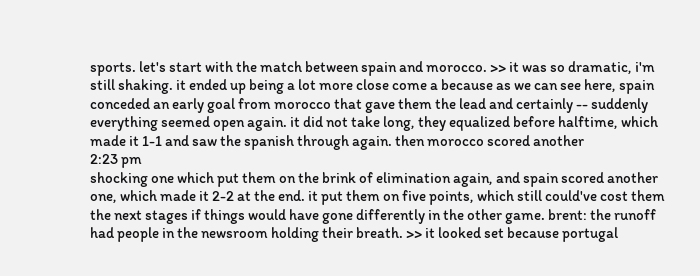sports. let's start with the match between spain and morocco. >> it was so dramatic, i'm still shaking. it ended up being a lot more close come a because as we can see here, spain conceded an early goal from morocco that gave them the lead and certainly -- suddenly everything seemed open again. it did not take long, they equalized before halftime, which made it 1-1 and saw the spanish through again. then morocco scored another
2:23 pm
shocking one which put them on the brink of elimination again, and spain scored another one, which made it 2-2 at the end. it put them on five points, which still could've cost them the next stages if things would have gone differently in the other game. brent: the runoff had people in the newsroom holding their breath. >> it looked set because portugal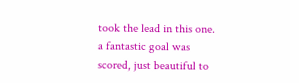took the lead in this one. a fantastic goal was scored, just beautiful to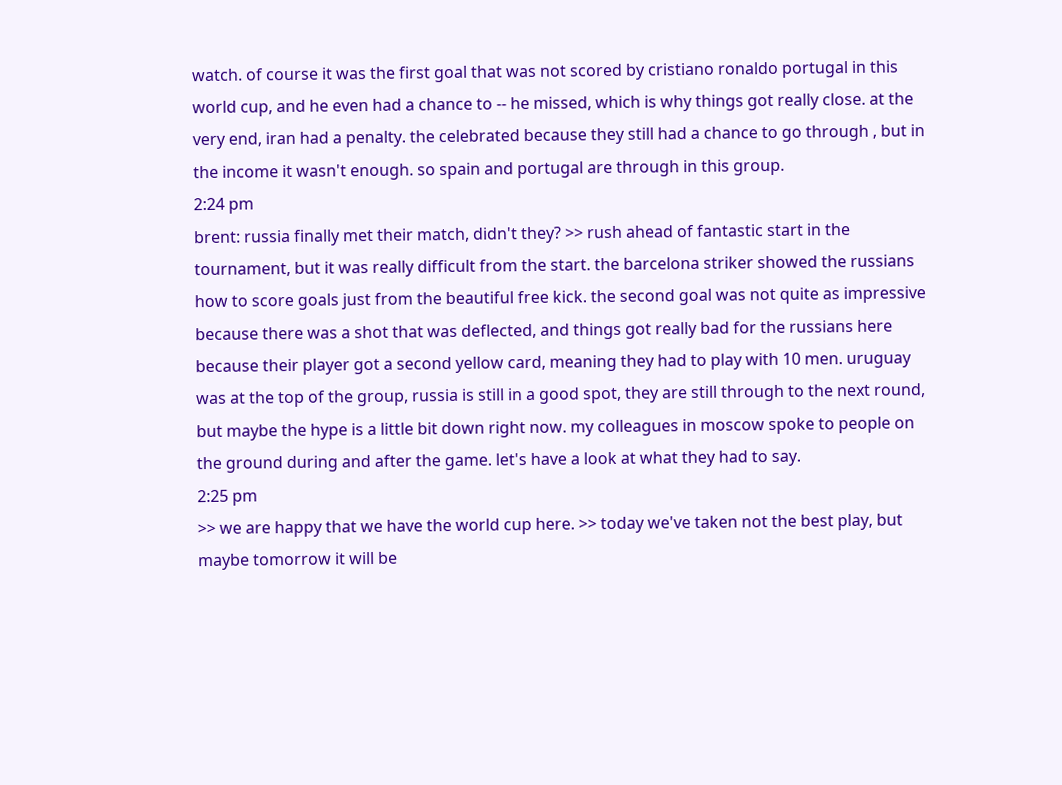watch. of course it was the first goal that was not scored by cristiano ronaldo portugal in this world cup, and he even had a chance to -- he missed, which is why things got really close. at the very end, iran had a penalty. the celebrated because they still had a chance to go through , but in the income it wasn't enough. so spain and portugal are through in this group.
2:24 pm
brent: russia finally met their match, didn't they? >> rush ahead of fantastic start in the tournament, but it was really difficult from the start. the barcelona striker showed the russians how to score goals just from the beautiful free kick. the second goal was not quite as impressive because there was a shot that was deflected, and things got really bad for the russians here because their player got a second yellow card, meaning they had to play with 10 men. uruguay was at the top of the group, russia is still in a good spot, they are still through to the next round, but maybe the hype is a little bit down right now. my colleagues in moscow spoke to people on the ground during and after the game. let's have a look at what they had to say.
2:25 pm
>> we are happy that we have the world cup here. >> today we've taken not the best play, but maybe tomorrow it will be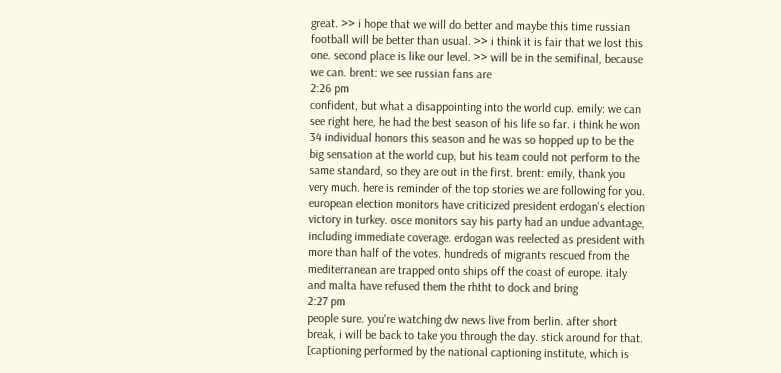great. >> i hope that we will do better and maybe this time russian football will be better than usual. >> i think it is fair that we lost this one. second place is like our level. >> will be in the semifinal, because we can. brent: we see russian fans are
2:26 pm
confident, but what a disappointing into the world cup. emily: we can see right here, he had the best season of his life so far. i think he won 34 individual honors this season and he was so hopped up to be the big sensation at the world cup, but his team could not perform to the same standard, so they are out in the first. brent: emily, thank you very much. here is reminder of the top stories we are following for you. european election monitors have criticized president erdogan's election victory in turkey. osce monitors say his party had an undue advantage, including immediate coverage. erdogan was reelected as president with more than half of the votes. hundreds of migrants rescued from the mediterranean are trapped onto ships off the coast of europe. italy and malta have refused them the rhtht to dock and bring
2:27 pm
people sure. you're watching dw news live from berlin. after short break, i will be back to take you through the day. stick around for that. [captioning performed by the national captioning institute, which is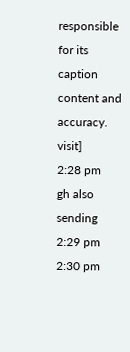responsible for its caption content and accuracy. visit]
2:28 pm
gh also sending
2:29 pm
2:30 pm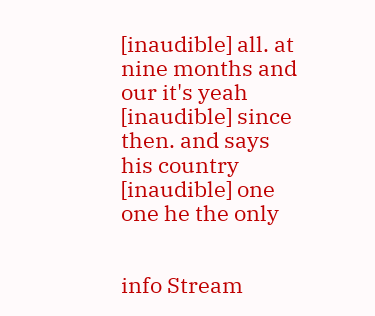[inaudible] all. at nine months and our it's yeah [inaudible] since then. and says his country [inaudible] one one he the only


info Stream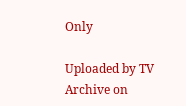Only

Uploaded by TV Archive on